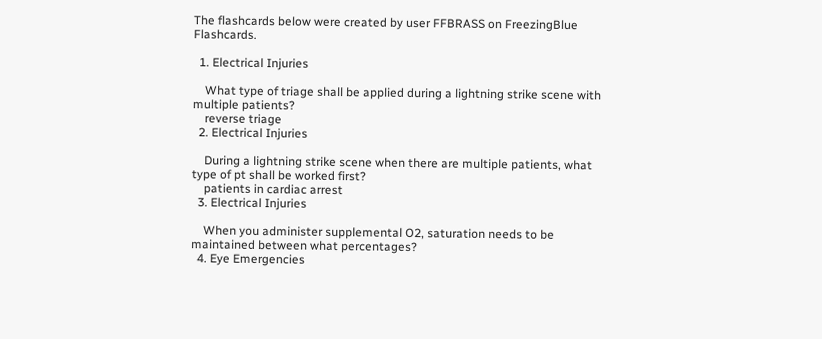The flashcards below were created by user FFBRASS on FreezingBlue Flashcards.

  1. Electrical Injuries

    What type of triage shall be applied during a lightning strike scene with multiple patients?
    reverse triage
  2. Electrical Injuries

    During a lightning strike scene when there are multiple patients, what type of pt shall be worked first?
    patients in cardiac arrest
  3. Electrical Injuries

    When you administer supplemental O2, saturation needs to be maintained between what percentages?
  4. Eye Emergencies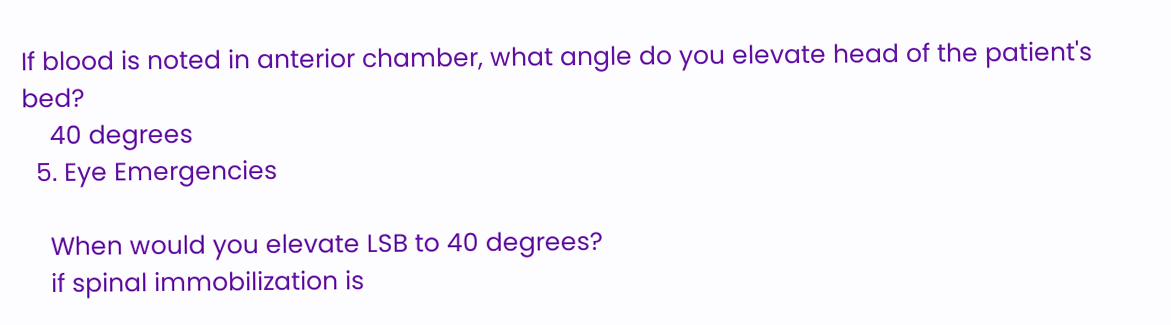If blood is noted in anterior chamber, what angle do you elevate head of the patient's bed?
    40 degrees
  5. Eye Emergencies

    When would you elevate LSB to 40 degrees?
    if spinal immobilization is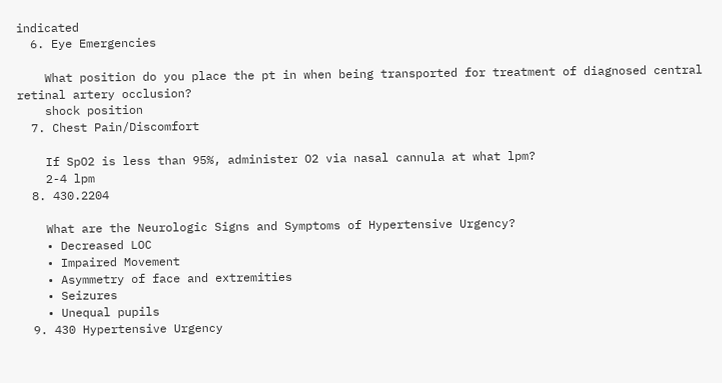indicated
  6. Eye Emergencies

    What position do you place the pt in when being transported for treatment of diagnosed central retinal artery occlusion?
    shock position
  7. Chest Pain/Discomfort

    If SpO2 is less than 95%, administer O2 via nasal cannula at what lpm?
    2-4 lpm
  8. 430.2204

    What are the Neurologic Signs and Symptoms of Hypertensive Urgency?
    • Decreased LOC
    • Impaired Movement
    • Asymmetry of face and extremities
    • Seizures
    • Unequal pupils
  9. 430 Hypertensive Urgency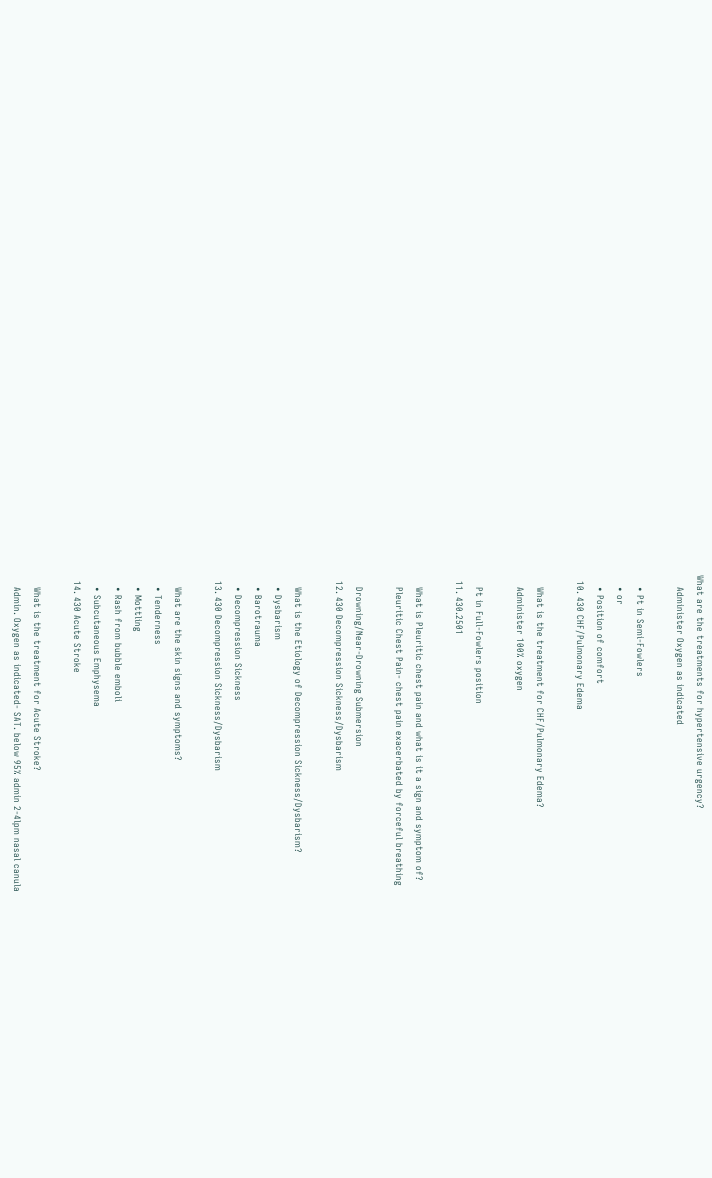What are the treatments for hypertensive urgency?
    Administer Oxygen as indicated

    • Pt in Semi-Fowlers
    • or
    • Position of comfort
  10. 430 CHF/Pulmonary Edema

    What is the treatment for CHF/Pulmonary Edema?
    Administer 100% oxygen

    Pt in Full-Fowlers position
  11. 430.2501

    What is Pleuritic chest pain and what is it a sign and symptom of?
    Pleuritic Chest Pain- chest pain exacerbated by forceful breathing

    Drowning/Near-Drowning Submersion
  12. 430 Decompression Sickness/Dysbarism

    What is the Etiology of Decompression Sickness/Dysbarism?
    • Dysbarism
    • Barotrauma
    • Decompression Sickness
  13. 430 Decompression Sickness/Dysbarism

    What are the skin signs and symptoms?
    • Tenderness
    • Mottling
    • Rash from bubble emboli
    • Subcutaneous Emphysema
  14. 430 Acute Stroke

    What is the treatment for Acute Stroke?
    Admin. Oxygen as indicated- SAT. below 95% admin 2-4lpm nasal canula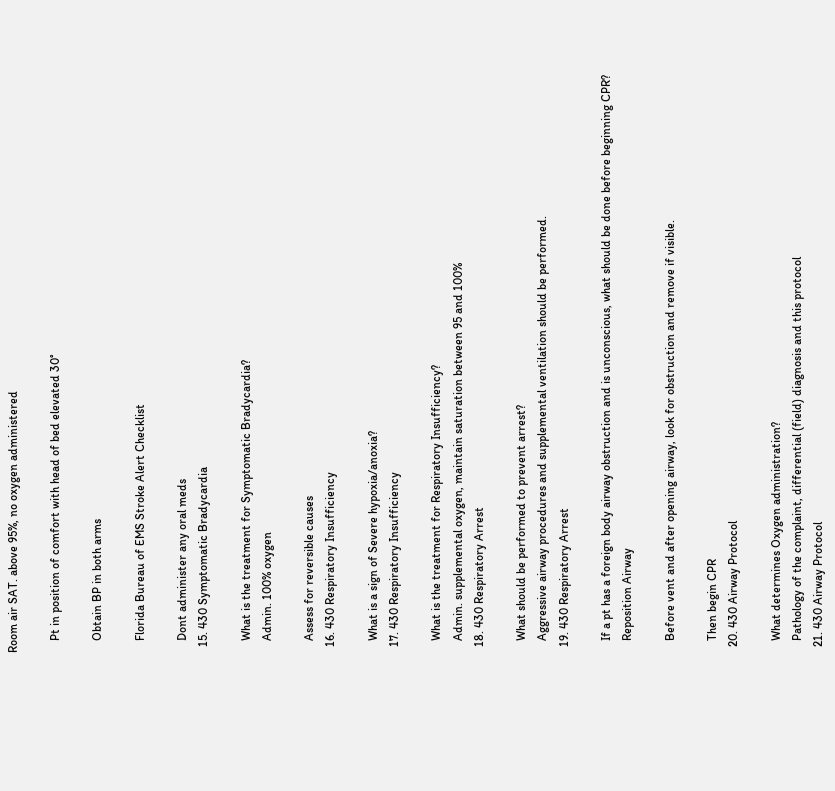Room air SAT. above 95%, no oxygen administered

    Pt in position of comfort with head of bed elevated 30°

    Obtain BP in both arms

    Florida Bureau of EMS Stroke Alert Checklist

    Dont administer any oral meds
  15. 430 Symptomatic Bradycardia

    What is the treatment for Symptomatic Bradycardia?
    Admin. 100% oxygen

    Assess for reversible causes
  16. 430 Respiratory Insufficiency

    What is a sign of Severe hypoxia/anoxia?
  17. 430 Respiratory Insufficiency

    What is the treatment for Respiratory Insufficiency?
    Admin. supplemental oxygen, maintain saturation between 95 and 100%
  18. 430 Respiratory Arrest

    What should be performed to prevent arrest?
    Aggressive airway procedures and supplemental ventilation should be performed.
  19. 430 Respiratory Arrest

    If a pt has a foreign body airway obstruction and is unconscious, what should be done before beginning CPR?
    Reposition Airway

    Before vent and after opening airway, look for obstruction and remove if visible.

    Then begin CPR
  20. 430 Airway Protocol

    What determines Oxygen administration?
    Pathology of the complaint, differential (field) diagnosis and this protocol
  21. 430 Airway Protocol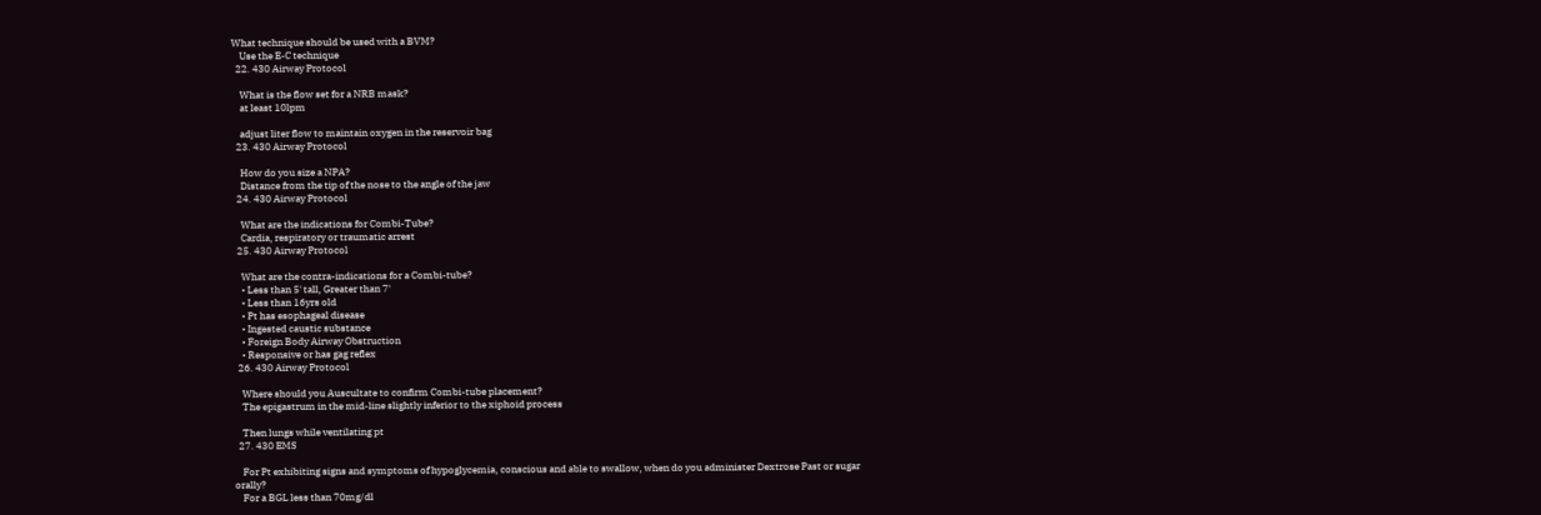What technique should be used with a BVM?
    Use the E-C technique
  22. 430 Airway Protocol

    What is the flow set for a NRB mask?
    at least 10lpm

    adjust liter flow to maintain oxygen in the reservoir bag
  23. 430 Airway Protocol

    How do you size a NPA?
    Distance from the tip of the nose to the angle of the jaw
  24. 430 Airway Protocol

    What are the indications for Combi-Tube?
    Cardia, respiratory or traumatic arrest
  25. 430 Airway Protocol

    What are the contra-indications for a Combi-tube?
    • Less than 5' tall, Greater than 7'
    • Less than 16yrs old
    • Pt has esophageal disease
    • Ingested caustic substance
    • Foreign Body Airway Obstruction
    • Responsive or has gag reflex
  26. 430 Airway Protocol

    Where should you Auscultate to confirm Combi-tube placement?
    The epigastrum in the mid-line slightly inferior to the xiphoid process

    Then lungs while ventilating pt
  27. 430 EMS

    For Pt exhibiting signs and symptoms of hypoglycemia, conscious and able to swallow, when do you administer Dextrose Past or sugar orally?
    For a BGL less than 70mg/dl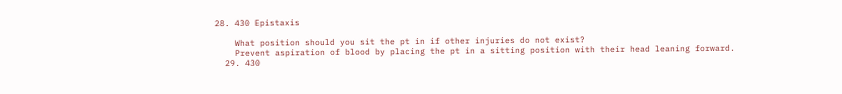28. 430 Epistaxis

    What position should you sit the pt in if other injuries do not exist?
    Prevent aspiration of blood by placing the pt in a sitting position with their head leaning forward.
  29. 430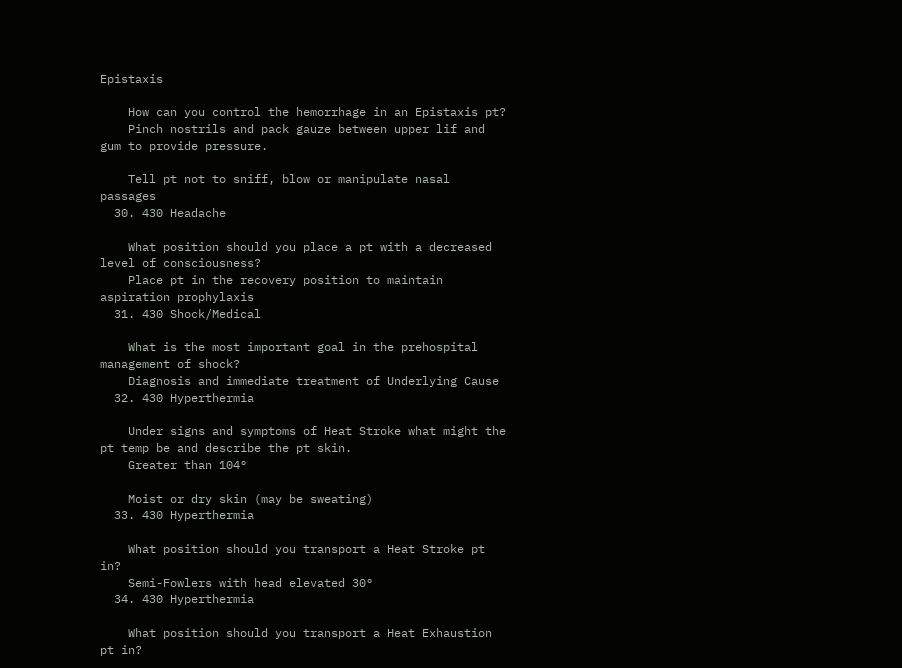Epistaxis

    How can you control the hemorrhage in an Epistaxis pt?
    Pinch nostrils and pack gauze between upper lif and gum to provide pressure.

    Tell pt not to sniff, blow or manipulate nasal passages
  30. 430 Headache

    What position should you place a pt with a decreased level of consciousness?
    Place pt in the recovery position to maintain aspiration prophylaxis
  31. 430 Shock/Medical

    What is the most important goal in the prehospital management of shock?
    Diagnosis and immediate treatment of Underlying Cause
  32. 430 Hyperthermia

    Under signs and symptoms of Heat Stroke what might the pt temp be and describe the pt skin.
    Greater than 104°

    Moist or dry skin (may be sweating)
  33. 430 Hyperthermia

    What position should you transport a Heat Stroke pt in?
    Semi-Fowlers with head elevated 30°
  34. 430 Hyperthermia

    What position should you transport a Heat Exhaustion pt in?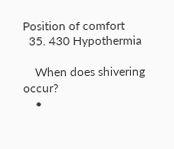Position of comfort
  35. 430 Hypothermia

    When does shivering occur?
    •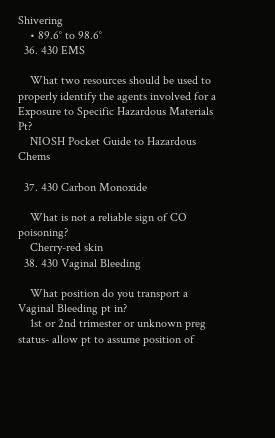Shivering
    • 89.6° to 98.6°
  36. 430 EMS

    What two resources should be used to properly identify the agents involved for a Exposure to Specific Hazardous Materials Pt?
    NIOSH Pocket Guide to Hazardous Chems

  37. 430 Carbon Monoxide

    What is not a reliable sign of CO poisoning?
    Cherry-red skin
  38. 430 Vaginal Bleeding

    What position do you transport a Vaginal Bleeding pt in?
    1st or 2nd trimester or unknown preg status- allow pt to assume position of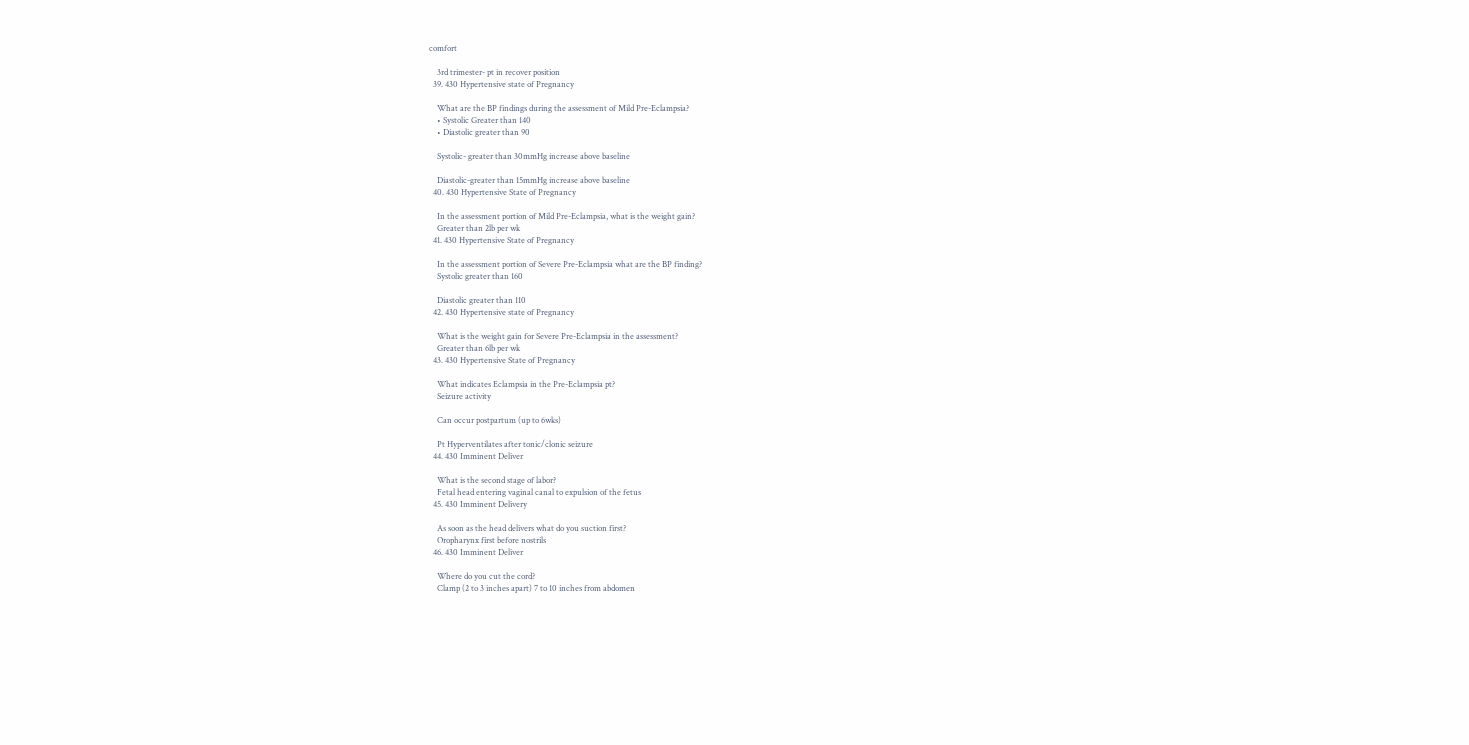comfort

    3rd trimester- pt in recover position
  39. 430 Hypertensive state of Pregnancy

    What are the BP findings during the assessment of Mild Pre-Eclampsia?
    • Systolic Greater than 140
    • Diastolic greater than 90

    Systolic- greater than 30mmHg increase above baseline

    Diastolic-greater than 15mmHg increase above baseline
  40. 430 Hypertensive State of Pregnancy

    In the assessment portion of Mild Pre-Eclampsia, what is the weight gain?
    Greater than 2lb per wk
  41. 430 Hypertensive State of Pregnancy

    In the assessment portion of Severe Pre-Eclampsia what are the BP finding?
    Systolic greater than 160

    Diastolic greater than 110
  42. 430 Hypertensive state of Pregnancy

    What is the weight gain for Severe Pre-Eclampsia in the assessment?
    Greater than 6lb per wk
  43. 430 Hypertensive State of Pregnancy

    What indicates Eclampsia in the Pre-Eclampsia pt?
    Seizure activity

    Can occur postpartum (up to 6wks)

    Pt Hyperventilates after tonic/clonic seizure
  44. 430 Imminent Deliver

    What is the second stage of labor?
    Fetal head entering vaginal canal to expulsion of the fetus
  45. 430 Imminent Delivery

    As soon as the head delivers what do you suction first?
    Oropharynx first before nostrils
  46. 430 Imminent Deliver

    Where do you cut the cord?
    Clamp (2 to 3 inches apart) 7 to 10 inches from abdomen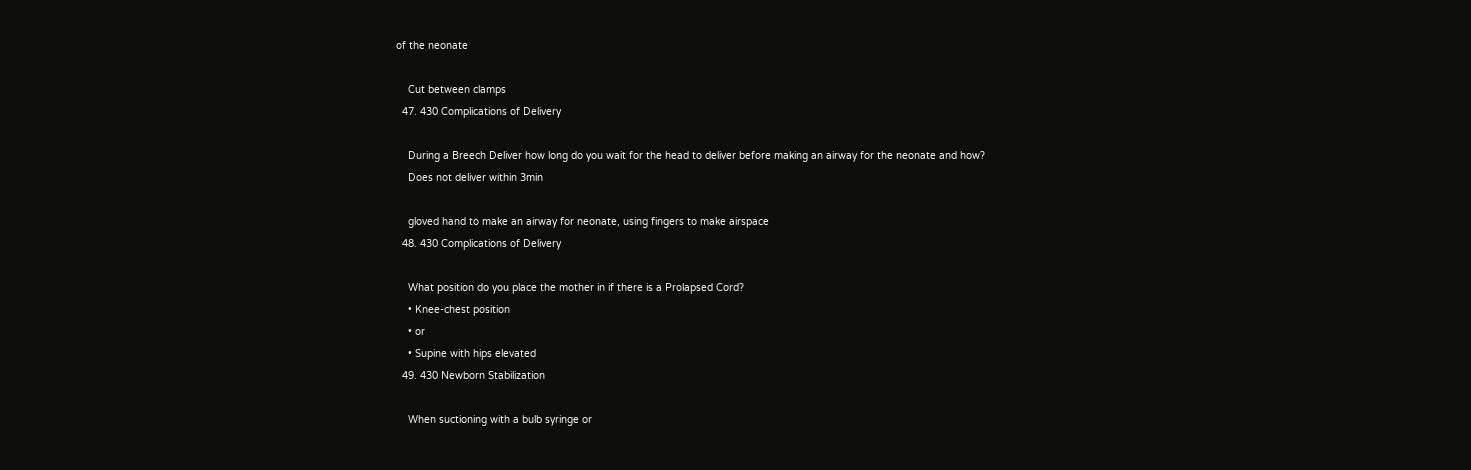of the neonate

    Cut between clamps
  47. 430 Complications of Delivery

    During a Breech Deliver how long do you wait for the head to deliver before making an airway for the neonate and how?
    Does not deliver within 3min

    gloved hand to make an airway for neonate, using fingers to make airspace
  48. 430 Complications of Delivery

    What position do you place the mother in if there is a Prolapsed Cord?
    • Knee-chest position
    • or
    • Supine with hips elevated
  49. 430 Newborn Stabilization

    When suctioning with a bulb syringe or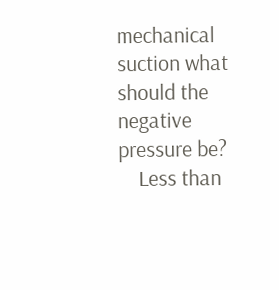mechanical suction what should the negative pressure be?
    Less than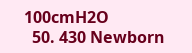100cmH2O
  50. 430 Newborn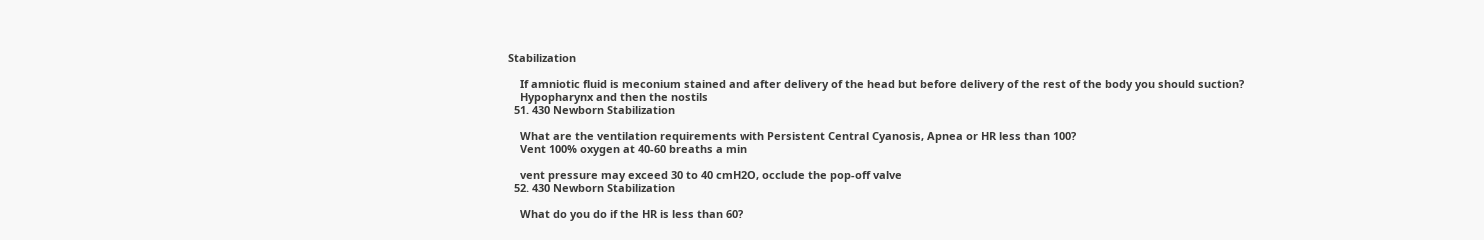Stabilization

    If amniotic fluid is meconium stained and after delivery of the head but before delivery of the rest of the body you should suction?
    Hypopharynx and then the nostils
  51. 430 Newborn Stabilization

    What are the ventilation requirements with Persistent Central Cyanosis, Apnea or HR less than 100?
    Vent 100% oxygen at 40-60 breaths a min

    vent pressure may exceed 30 to 40 cmH2O, occlude the pop-off valve
  52. 430 Newborn Stabilization

    What do you do if the HR is less than 60?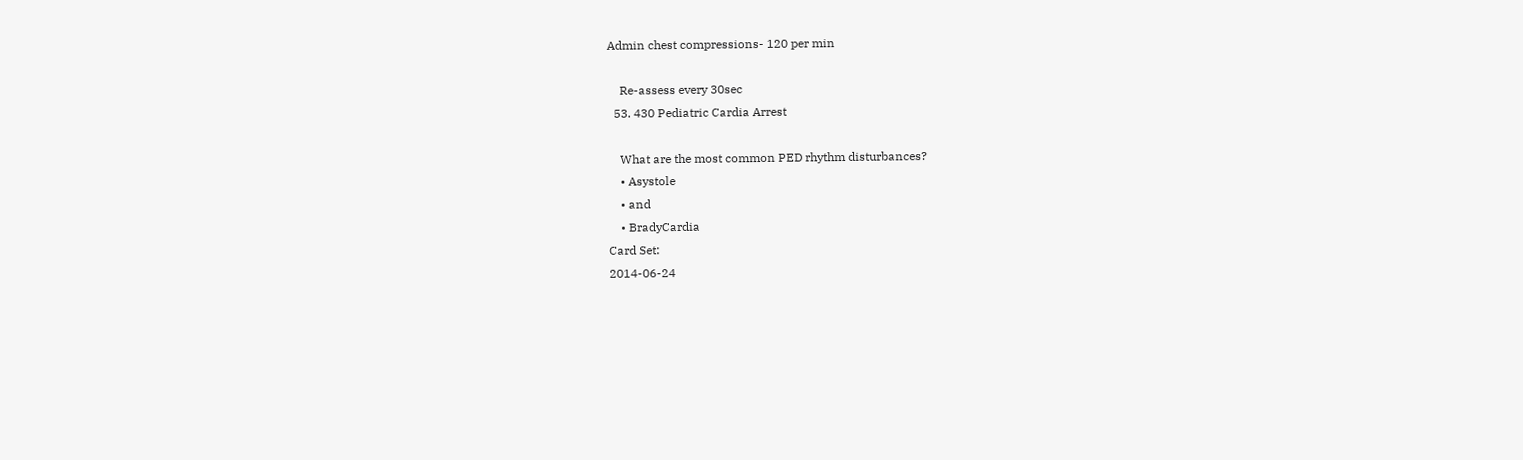Admin chest compressions- 120 per min

    Re-assess every 30sec
  53. 430 Pediatric Cardia Arrest

    What are the most common PED rhythm disturbances?
    • Asystole
    • and
    • BradyCardia
Card Set:
2014-06-24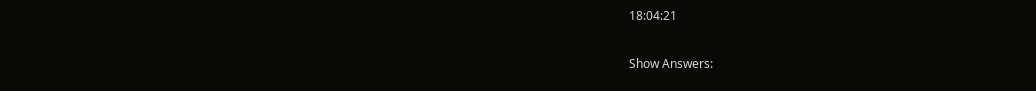18:04:21

Show Answers: